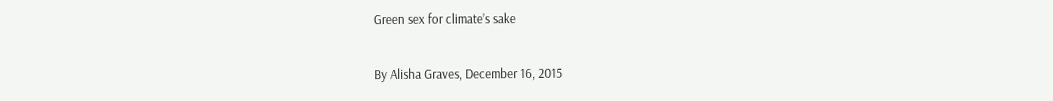Green sex for climate’s sake

By Alisha Graves, December 16, 2015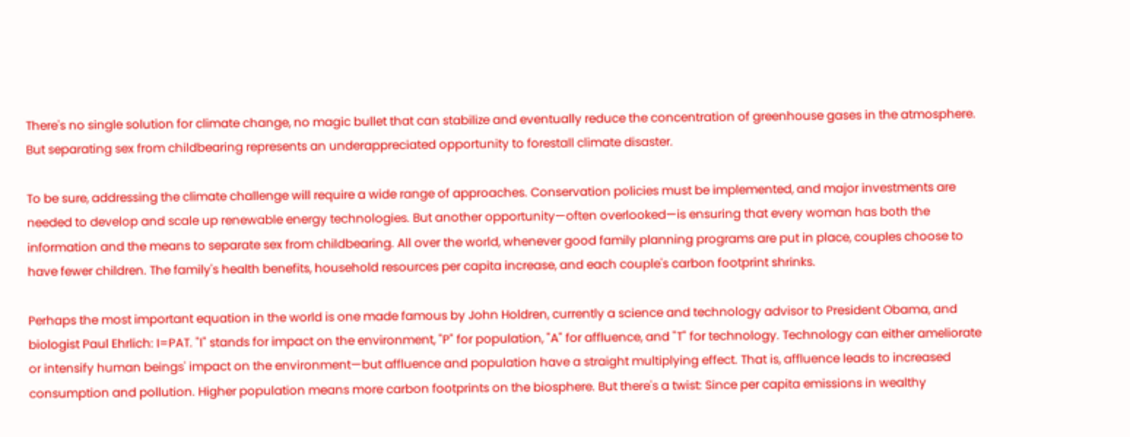There's no single solution for climate change, no magic bullet that can stabilize and eventually reduce the concentration of greenhouse gases in the atmosphere. But separating sex from childbearing represents an underappreciated opportunity to forestall climate disaster.

To be sure, addressing the climate challenge will require a wide range of approaches. Conservation policies must be implemented, and major investments are needed to develop and scale up renewable energy technologies. But another opportunity—often overlooked—is ensuring that every woman has both the information and the means to separate sex from childbearing. All over the world, whenever good family planning programs are put in place, couples choose to have fewer children. The family's health benefits, household resources per capita increase, and each couple's carbon footprint shrinks.

Perhaps the most important equation in the world is one made famous by John Holdren, currently a science and technology advisor to President Obama, and biologist Paul Ehrlich: I=PAT. "I" stands for impact on the environment, "P" for population, "A" for affluence, and "T" for technology. Technology can either ameliorate or intensify human beings' impact on the environment—but affluence and population have a straight multiplying effect. That is, affluence leads to increased consumption and pollution. Higher population means more carbon footprints on the biosphere. But there's a twist: Since per capita emissions in wealthy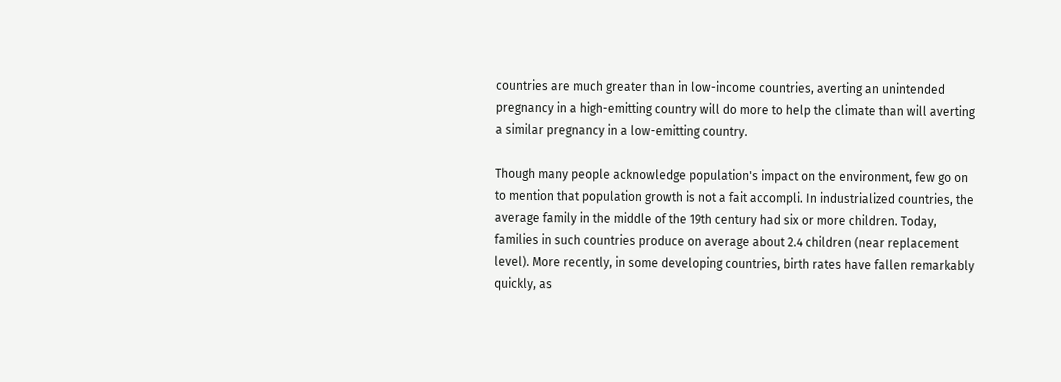countries are much greater than in low-income countries, averting an unintended pregnancy in a high-emitting country will do more to help the climate than will averting a similar pregnancy in a low-emitting country.

Though many people acknowledge population's impact on the environment, few go on to mention that population growth is not a fait accompli. In industrialized countries, the average family in the middle of the 19th century had six or more children. Today, families in such countries produce on average about 2.4 children (near replacement level). More recently, in some developing countries, birth rates have fallen remarkably quickly, as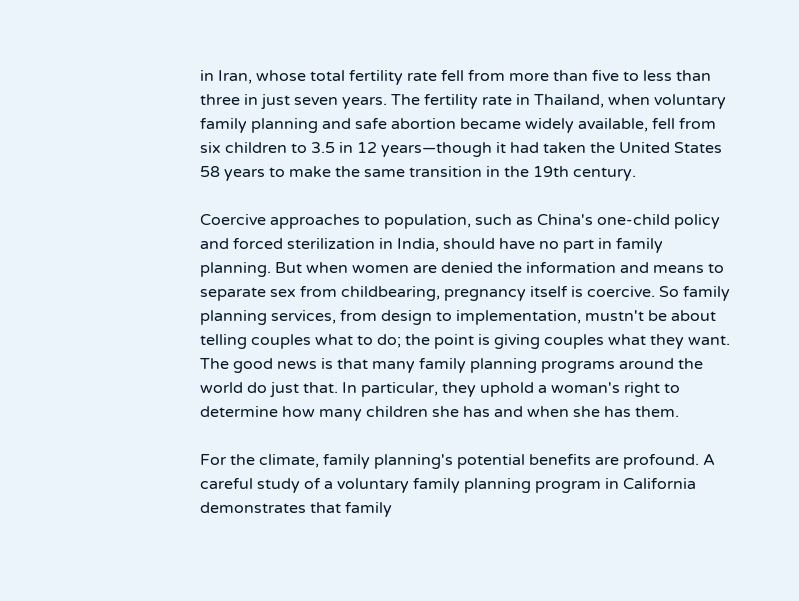in Iran, whose total fertility rate fell from more than five to less than three in just seven years. The fertility rate in Thailand, when voluntary family planning and safe abortion became widely available, fell from six children to 3.5 in 12 years—though it had taken the United States 58 years to make the same transition in the 19th century.

Coercive approaches to population, such as China's one-child policy and forced sterilization in India, should have no part in family planning. But when women are denied the information and means to separate sex from childbearing, pregnancy itself is coercive. So family planning services, from design to implementation, mustn't be about telling couples what to do; the point is giving couples what they want. The good news is that many family planning programs around the world do just that. In particular, they uphold a woman's right to determine how many children she has and when she has them.

For the climate, family planning's potential benefits are profound. A careful study of a voluntary family planning program in California demonstrates that family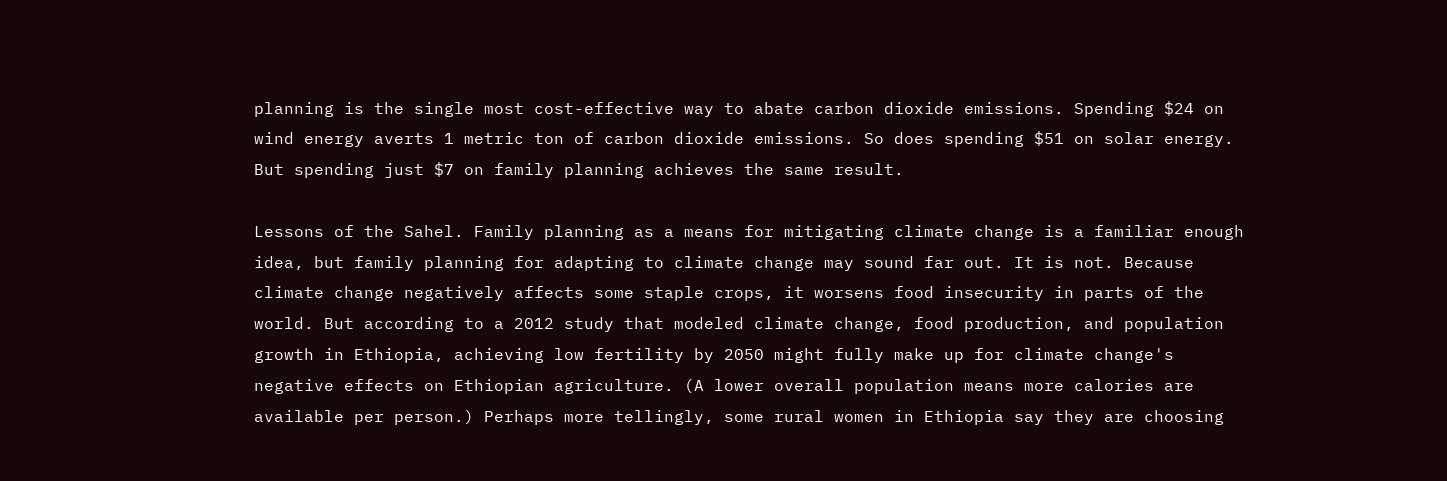planning is the single most cost-effective way to abate carbon dioxide emissions. Spending $24 on wind energy averts 1 metric ton of carbon dioxide emissions. So does spending $51 on solar energy. But spending just $7 on family planning achieves the same result.

Lessons of the Sahel. Family planning as a means for mitigating climate change is a familiar enough idea, but family planning for adapting to climate change may sound far out. It is not. Because climate change negatively affects some staple crops, it worsens food insecurity in parts of the world. But according to a 2012 study that modeled climate change, food production, and population growth in Ethiopia, achieving low fertility by 2050 might fully make up for climate change's negative effects on Ethiopian agriculture. (A lower overall population means more calories are available per person.) Perhaps more tellingly, some rural women in Ethiopia say they are choosing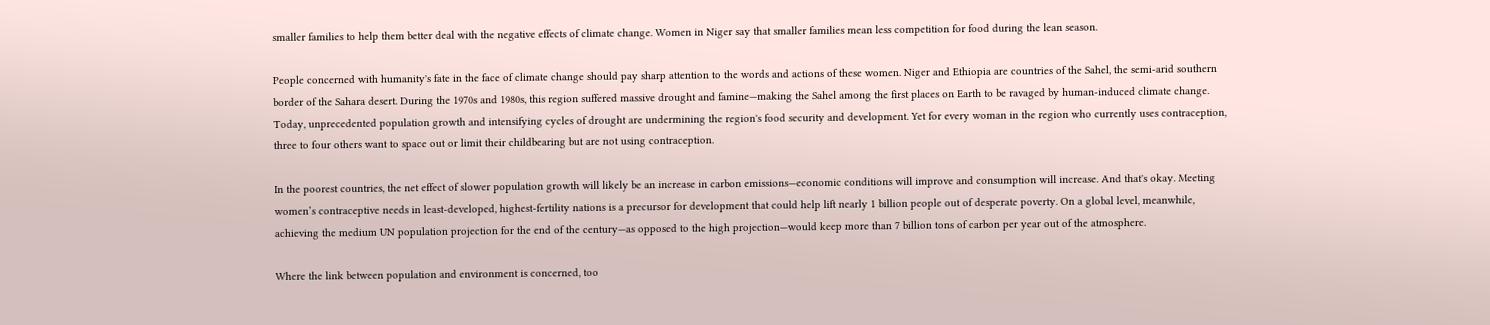smaller families to help them better deal with the negative effects of climate change. Women in Niger say that smaller families mean less competition for food during the lean season.

People concerned with humanity's fate in the face of climate change should pay sharp attention to the words and actions of these women. Niger and Ethiopia are countries of the Sahel, the semi-arid southern border of the Sahara desert. During the 1970s and 1980s, this region suffered massive drought and famine—making the Sahel among the first places on Earth to be ravaged by human-induced climate change. Today, unprecedented population growth and intensifying cycles of drought are undermining the region's food security and development. Yet for every woman in the region who currently uses contraception, three to four others want to space out or limit their childbearing but are not using contraception.

In the poorest countries, the net effect of slower population growth will likely be an increase in carbon emissions—economic conditions will improve and consumption will increase. And that's okay. Meeting women’s contraceptive needs in least-developed, highest-fertility nations is a precursor for development that could help lift nearly 1 billion people out of desperate poverty. On a global level, meanwhile, achieving the medium UN population projection for the end of the century—as opposed to the high projection—would keep more than 7 billion tons of carbon per year out of the atmosphere.

Where the link between population and environment is concerned, too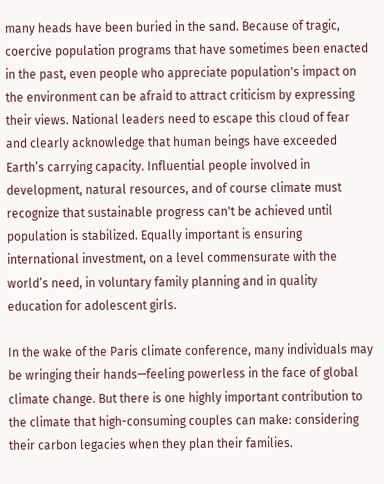many heads have been buried in the sand. Because of tragic, coercive population programs that have sometimes been enacted in the past, even people who appreciate population's impact on the environment can be afraid to attract criticism by expressing their views. National leaders need to escape this cloud of fear and clearly acknowledge that human beings have exceeded Earth’s carrying capacity. Influential people involved in development, natural resources, and of course climate must recognize that sustainable progress can't be achieved until population is stabilized. Equally important is ensuring international investment, on a level commensurate with the world’s need, in voluntary family planning and in quality education for adolescent girls.

In the wake of the Paris climate conference, many individuals may be wringing their hands—feeling powerless in the face of global climate change. But there is one highly important contribution to the climate that high-consuming couples can make: considering their carbon legacies when they plan their families.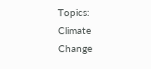Topics: Climate Change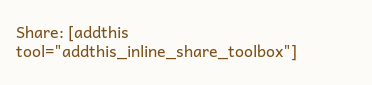Share: [addthis tool="addthis_inline_share_toolbox"]